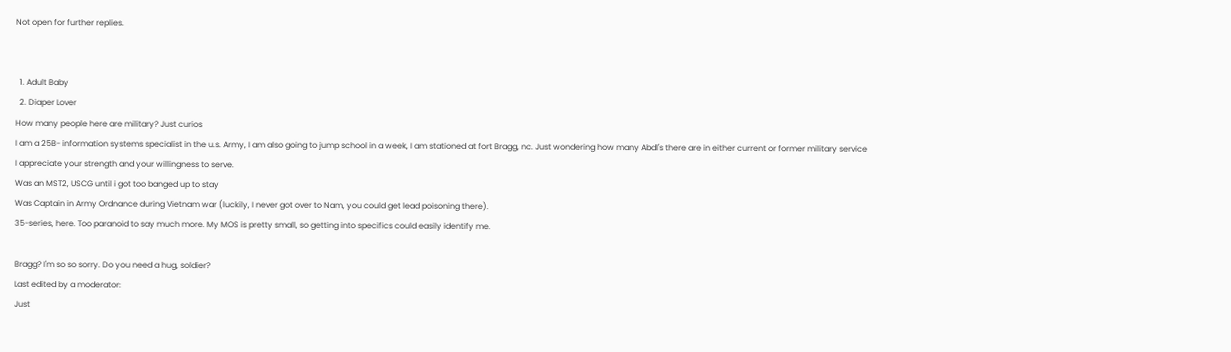Not open for further replies.


  1. Adult Baby
  2. Diaper Lover
How many people here are military? Just curios
I am a 25B- information systems specialist in the u.s. Army, I am also going to jump school in a week, I am stationed at fort Bragg, nc. Just wondering how many Abdl's there are in either current or former military service
I appreciate your strength and your willingness to serve.
Was an MST2, USCG until i got too banged up to stay
Was Captain in Army Ordnance during Vietnam war (luckily, I never got over to Nam, you could get lead poisoning there).
35-series, here. Too paranoid to say much more. My MOS is pretty small, so getting into specifics could easily identify me.

Bragg? I'm so so sorry. Do you need a hug, soldier?
Last edited by a moderator:
Just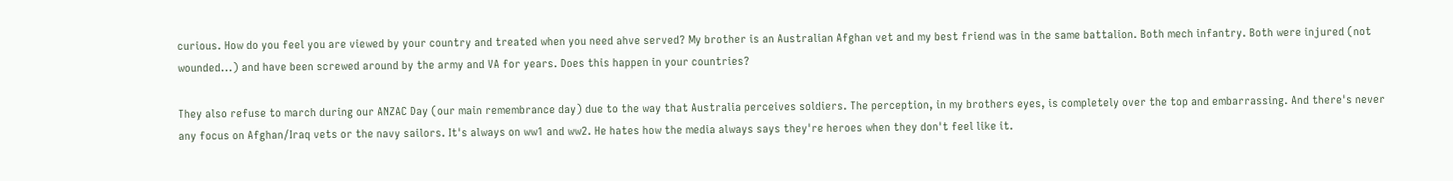curious. How do you feel you are viewed by your country and treated when you need ahve served? My brother is an Australian Afghan vet and my best friend was in the same battalion. Both mech infantry. Both were injured (not wounded...) and have been screwed around by the army and VA for years. Does this happen in your countries?

They also refuse to march during our ANZAC Day (our main remembrance day) due to the way that Australia perceives soldiers. The perception, in my brothers eyes, is completely over the top and embarrassing. And there's never any focus on Afghan/Iraq vets or the navy sailors. It's always on ww1 and ww2. He hates how the media always says they're heroes when they don't feel like it.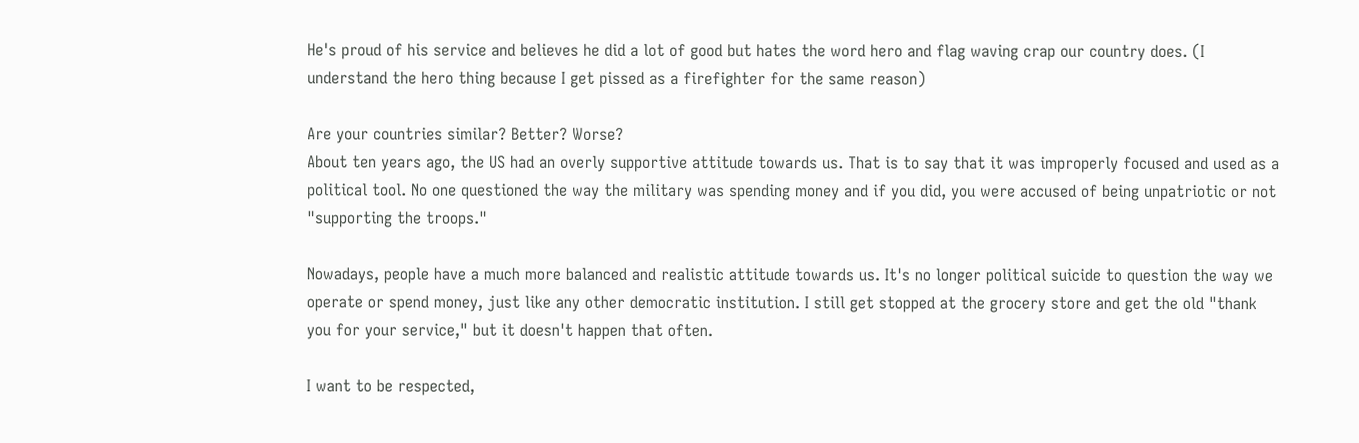He's proud of his service and believes he did a lot of good but hates the word hero and flag waving crap our country does. (I understand the hero thing because I get pissed as a firefighter for the same reason)

Are your countries similar? Better? Worse?
About ten years ago, the US had an overly supportive attitude towards us. That is to say that it was improperly focused and used as a political tool. No one questioned the way the military was spending money and if you did, you were accused of being unpatriotic or not "supporting the troops."

Nowadays, people have a much more balanced and realistic attitude towards us. It's no longer political suicide to question the way we operate or spend money, just like any other democratic institution. I still get stopped at the grocery store and get the old "thank you for your service," but it doesn't happen that often.

I want to be respected,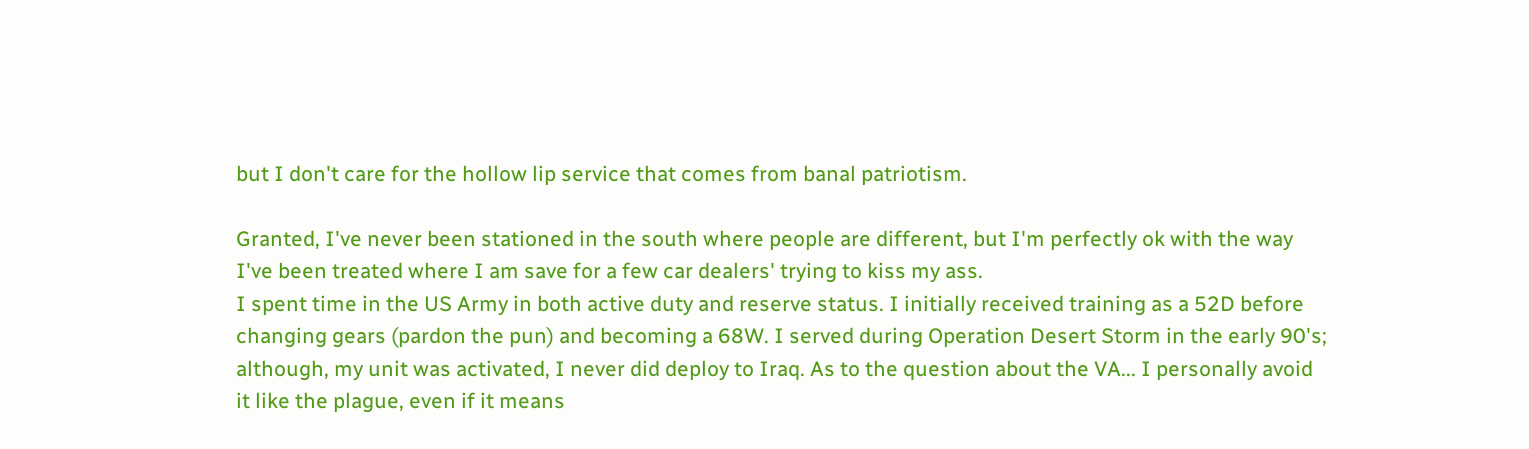but I don't care for the hollow lip service that comes from banal patriotism.

Granted, I've never been stationed in the south where people are different, but I'm perfectly ok with the way I've been treated where I am save for a few car dealers' trying to kiss my ass.
I spent time in the US Army in both active duty and reserve status. I initially received training as a 52D before changing gears (pardon the pun) and becoming a 68W. I served during Operation Desert Storm in the early 90's; although, my unit was activated, I never did deploy to Iraq. As to the question about the VA... I personally avoid it like the plague, even if it means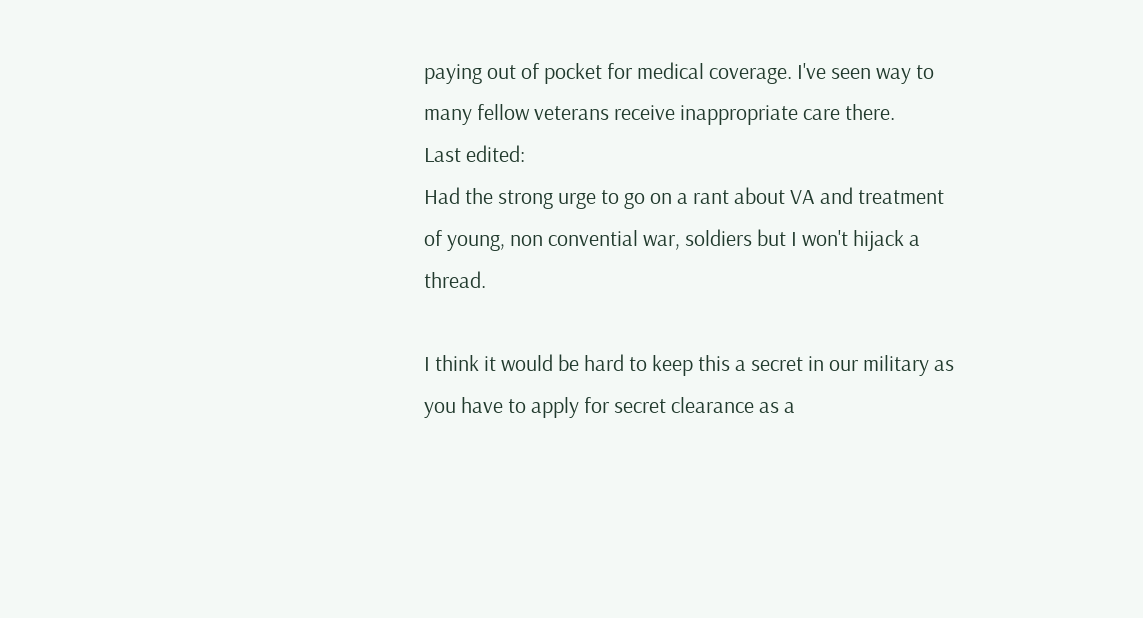paying out of pocket for medical coverage. I've seen way to many fellow veterans receive inappropriate care there.
Last edited:
Had the strong urge to go on a rant about VA and treatment of young, non convential war, soldiers but I won't hijack a thread.

I think it would be hard to keep this a secret in our military as you have to apply for secret clearance as a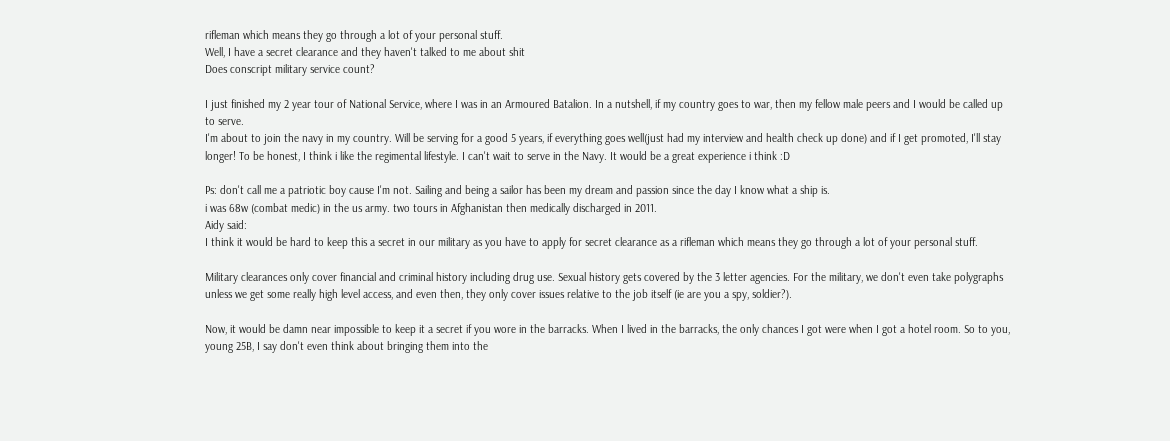rifleman which means they go through a lot of your personal stuff.
Well, I have a secret clearance and they haven't talked to me about shit
Does conscript military service count?

I just finished my 2 year tour of National Service, where I was in an Armoured Batalion. In a nutshell, if my country goes to war, then my fellow male peers and I would be called up to serve.
I'm about to join the navy in my country. Will be serving for a good 5 years, if everything goes well(just had my interview and health check up done) and if I get promoted, I'll stay longer! To be honest, I think i like the regimental lifestyle. I can't wait to serve in the Navy. It would be a great experience i think :D

Ps: don't call me a patriotic boy cause I'm not. Sailing and being a sailor has been my dream and passion since the day I know what a ship is.
i was 68w (combat medic) in the us army. two tours in Afghanistan then medically discharged in 2011.
Aidy said:
I think it would be hard to keep this a secret in our military as you have to apply for secret clearance as a rifleman which means they go through a lot of your personal stuff.

Military clearances only cover financial and criminal history including drug use. Sexual history gets covered by the 3 letter agencies. For the military, we don't even take polygraphs unless we get some really high level access, and even then, they only cover issues relative to the job itself (ie are you a spy, soldier?).

Now, it would be damn near impossible to keep it a secret if you wore in the barracks. When I lived in the barracks, the only chances I got were when I got a hotel room. So to you, young 25B, I say don't even think about bringing them into the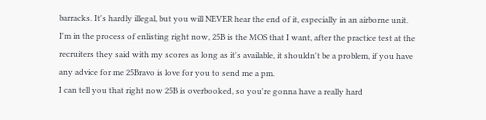barracks. It's hardly illegal, but you will NEVER hear the end of it, especially in an airborne unit.
I'm in the process of enlisting right now, 25B is the MOS that I want, after the practice test at the recruiters they said with my scores as long as it's available, it shouldn't be a problem, if you have any advice for me 25Bravo is love for you to send me a pm.
I can tell you that right now 25B is overbooked, so you're gonna have a really hard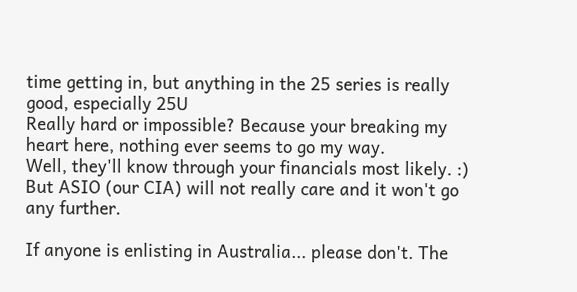time getting in, but anything in the 25 series is really good, especially 25U
Really hard or impossible? Because your breaking my heart here, nothing ever seems to go my way.
Well, they'll know through your financials most likely. :) But ASIO (our CIA) will not really care and it won't go any further.

If anyone is enlisting in Australia... please don't. The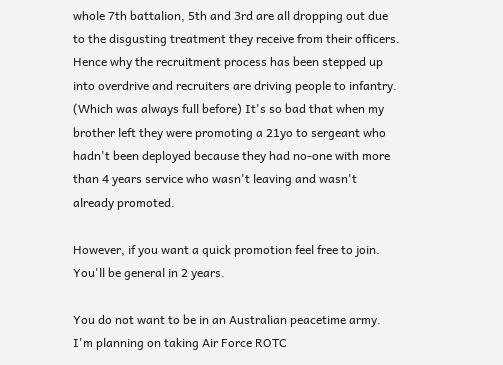whole 7th battalion, 5th and 3rd are all dropping out due to the disgusting treatment they receive from their officers. Hence why the recruitment process has been stepped up into overdrive and recruiters are driving people to infantry. (Which was always full before) It's so bad that when my brother left they were promoting a 21yo to sergeant who hadn't been deployed because they had no-one with more than 4 years service who wasn't leaving and wasn't already promoted.

However, if you want a quick promotion feel free to join. You'll be general in 2 years.

You do not want to be in an Australian peacetime army.
I'm planning on taking Air Force ROTC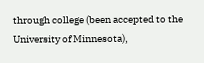through college (been accepted to the University of Minnesota),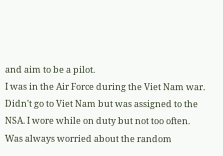and aim to be a pilot.
I was in the Air Force during the Viet Nam war. Didn't go to Viet Nam but was assigned to the NSA. I wore while on duty but not too often. Was always worried about the random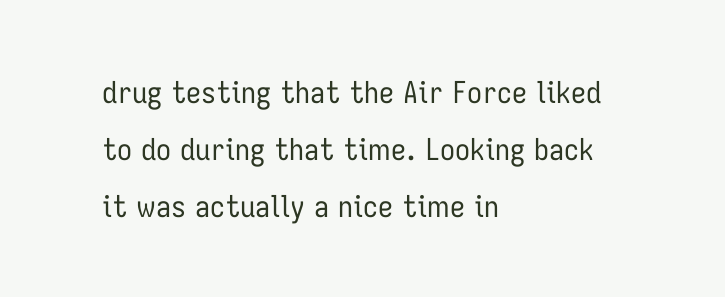drug testing that the Air Force liked to do during that time. Looking back it was actually a nice time in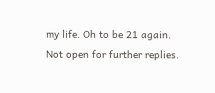my life. Oh to be 21 again.
Not open for further replies.